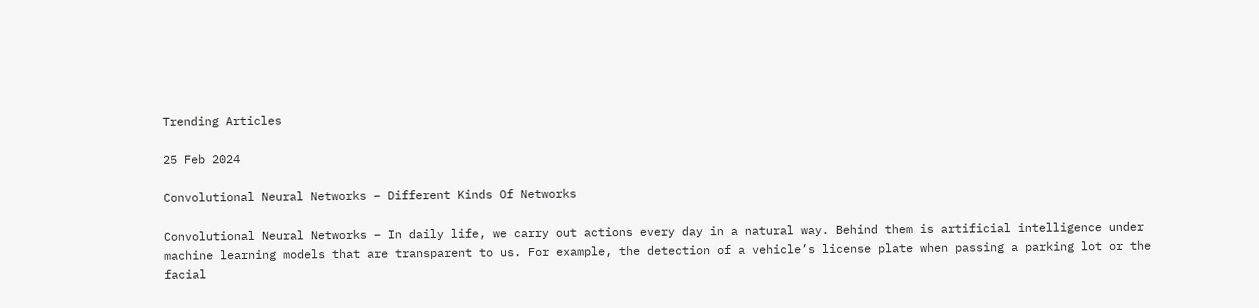Trending Articles

25 Feb 2024

Convolutional Neural Networks – Different Kinds Of Networks

Convolutional Neural Networks – In daily life, we carry out actions every day in a natural way. Behind them is artificial intelligence under machine learning models that are transparent to us. For example, the detection of a vehicle’s license plate when passing a parking lot or the facial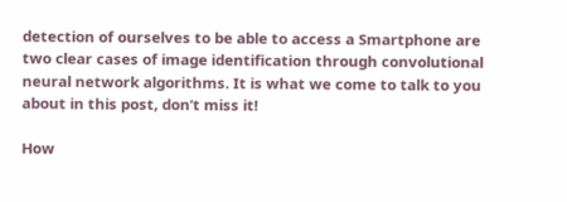detection of ourselves to be able to access a Smartphone are two clear cases of image identification through convolutional neural network algorithms. It is what we come to talk to you about in this post, don’t miss it!

How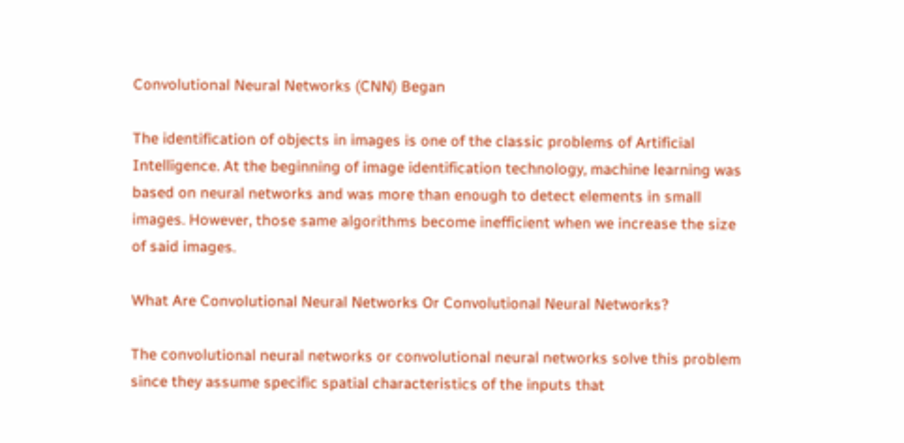Convolutional Neural Networks (CNN) Began

The identification of objects in images is one of the classic problems of Artificial Intelligence. At the beginning of image identification technology, machine learning was based on neural networks and was more than enough to detect elements in small images. However, those same algorithms become inefficient when we increase the size of said images.

What Are Convolutional Neural Networks Or Convolutional Neural Networks?

The convolutional neural networks or convolutional neural networks solve this problem since they assume specific spatial characteristics of the inputs that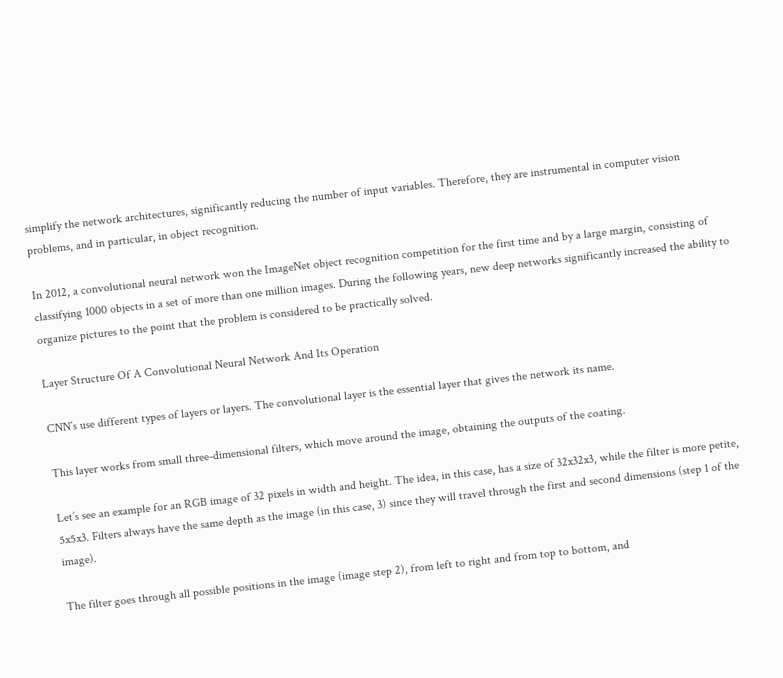simplify the network architectures, significantly reducing the number of input variables. Therefore, they are instrumental in computer vision problems, and in particular, in object recognition.

In 2012, a convolutional neural network won the ImageNet object recognition competition for the first time and by a large margin, consisting of classifying 1000 objects in a set of more than one million images. During the following years, new deep networks significantly increased the ability to organize pictures to the point that the problem is considered to be practically solved.

Layer Structure Of A Convolutional Neural Network And Its Operation

CNN’s use different types of layers or layers. The convolutional layer is the essential layer that gives the network its name.

This layer works from small three-dimensional filters, which move around the image, obtaining the outputs of the coating.

Let’s see an example for an RGB image of 32 pixels in width and height. The idea, in this case, has a size of 32x32x3, while the filter is more petite, 5x5x3. Filters always have the same depth as the image (in this case, 3) since they will travel through the first and second dimensions (step 1 of the image).

The filter goes through all possible positions in the image (image step 2), from left to right and from top to bottom, and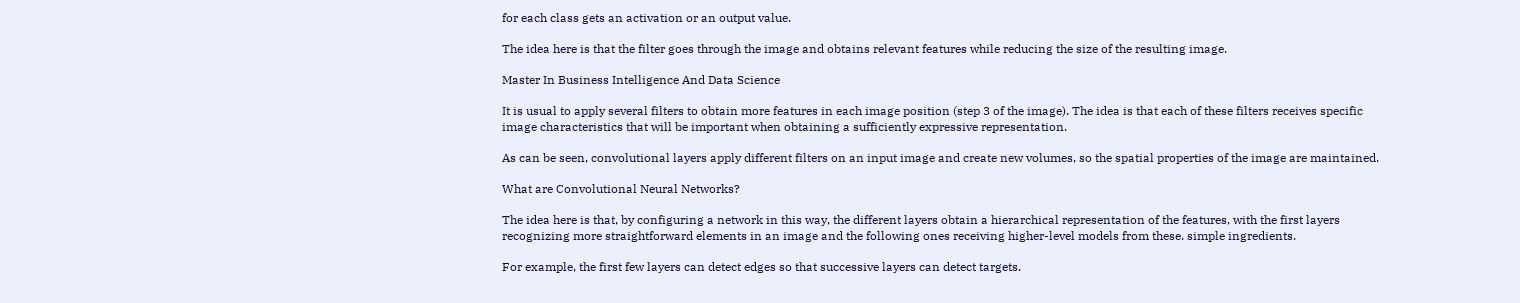for each class gets an activation or an output value.

The idea here is that the filter goes through the image and obtains relevant features while reducing the size of the resulting image.

Master In Business Intelligence And Data Science

It is usual to apply several filters to obtain more features in each image position (step 3 of the image). The idea is that each of these filters receives specific image characteristics that will be important when obtaining a sufficiently expressive representation.

As can be seen, convolutional layers apply different filters on an input image and create new volumes, so the spatial properties of the image are maintained.

What are Convolutional Neural Networks?

The idea here is that, by configuring a network in this way, the different layers obtain a hierarchical representation of the features, with the first layers recognizing more straightforward elements in an image and the following ones receiving higher-level models from these. simple ingredients.

For example, the first few layers can detect edges so that successive layers can detect targets.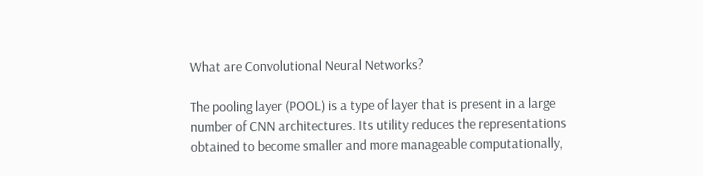What are Convolutional Neural Networks?

The pooling layer (POOL) is a type of layer that is present in a large number of CNN architectures. Its utility reduces the representations obtained to become smaller and more manageable computationally,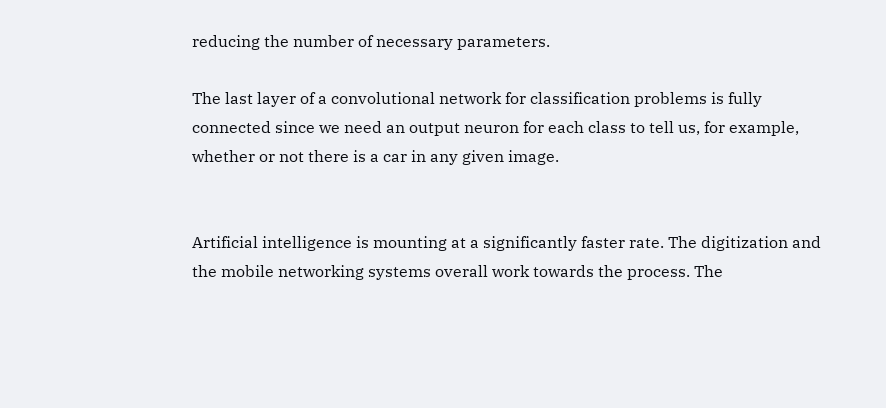reducing the number of necessary parameters.

The last layer of a convolutional network for classification problems is fully connected since we need an output neuron for each class to tell us, for example, whether or not there is a car in any given image.


Artificial intelligence is mounting at a significantly faster rate. The digitization and the mobile networking systems overall work towards the process. The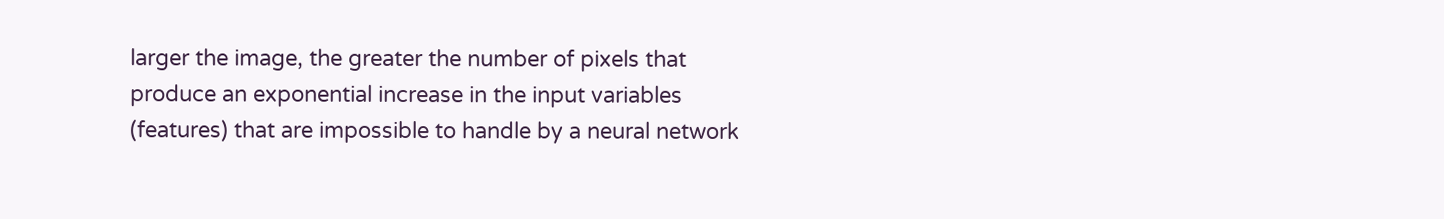larger the image, the greater the number of pixels that produce an exponential increase in the input variables (features) that are impossible to handle by a neural network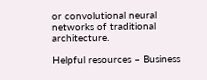or convolutional neural networks of traditional architecture.

Helpful resources – Business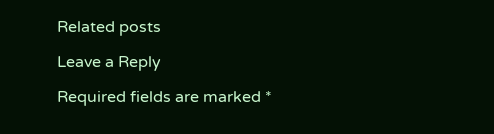Related posts

Leave a Reply

Required fields are marked *